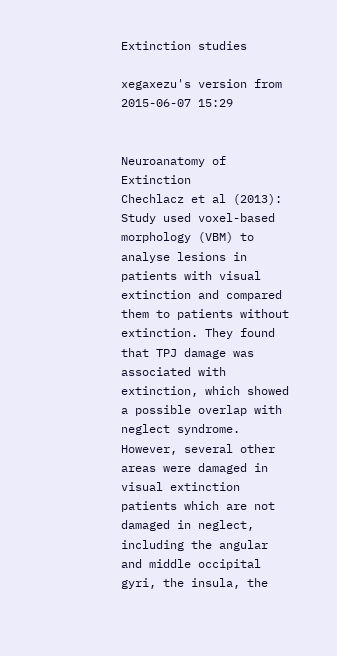Extinction studies

xegaxezu's version from 2015-06-07 15:29


Neuroanatomy of Extinction
Chechlacz et al (2013):
Study used voxel-based morphology (VBM) to analyse lesions in patients with visual extinction and compared them to patients without extinction. They found that TPJ damage was associated with extinction, which showed a possible overlap with neglect syndrome. However, several other areas were damaged in visual extinction patients which are not damaged in neglect, including the angular and middle occipital gyri, the insula, the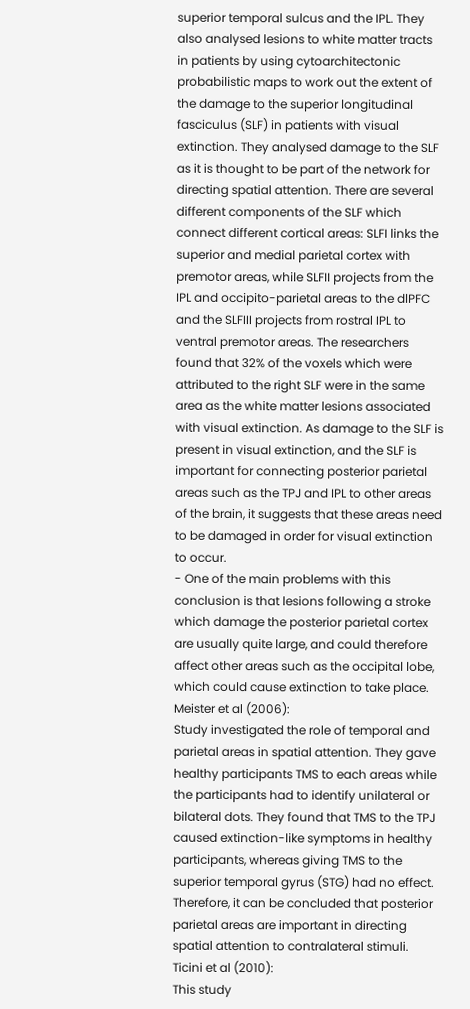superior temporal sulcus and the IPL. They also analysed lesions to white matter tracts in patients by using cytoarchitectonic probabilistic maps to work out the extent of the damage to the superior longitudinal fasciculus (SLF) in patients with visual extinction. They analysed damage to the SLF as it is thought to be part of the network for directing spatial attention. There are several different components of the SLF which connect different cortical areas: SLFI links the superior and medial parietal cortex with premotor areas, while SLFII projects from the IPL and occipito-parietal areas to the dlPFC and the SLFIII projects from rostral IPL to ventral premotor areas. The researchers found that 32% of the voxels which were attributed to the right SLF were in the same area as the white matter lesions associated with visual extinction. As damage to the SLF is present in visual extinction, and the SLF is important for connecting posterior parietal areas such as the TPJ and IPL to other areas of the brain, it suggests that these areas need to be damaged in order for visual extinction to occur.
- One of the main problems with this conclusion is that lesions following a stroke which damage the posterior parietal cortex are usually quite large, and could therefore affect other areas such as the occipital lobe, which could cause extinction to take place.
Meister et al (2006):
Study investigated the role of temporal and parietal areas in spatial attention. They gave healthy participants TMS to each areas while the participants had to identify unilateral or bilateral dots. They found that TMS to the TPJ caused extinction-like symptoms in healthy participants, whereas giving TMS to the superior temporal gyrus (STG) had no effect. Therefore, it can be concluded that posterior parietal areas are important in directing spatial attention to contralateral stimuli.
Ticini et al (2010):
This study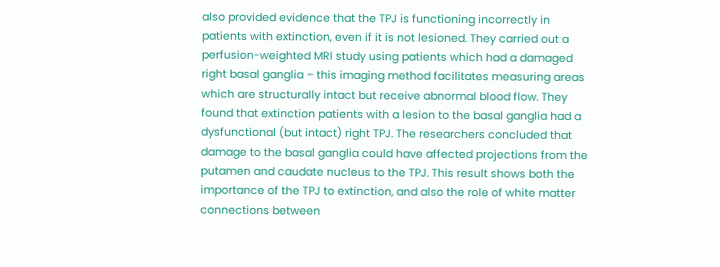also provided evidence that the TPJ is functioning incorrectly in patients with extinction, even if it is not lesioned. They carried out a perfusion-weighted MRI study using patients which had a damaged right basal ganglia – this imaging method facilitates measuring areas which are structurally intact but receive abnormal blood flow. They found that extinction patients with a lesion to the basal ganglia had a dysfunctional (but intact) right TPJ. The researchers concluded that damage to the basal ganglia could have affected projections from the putamen and caudate nucleus to the TPJ. This result shows both the importance of the TPJ to extinction, and also the role of white matter connections between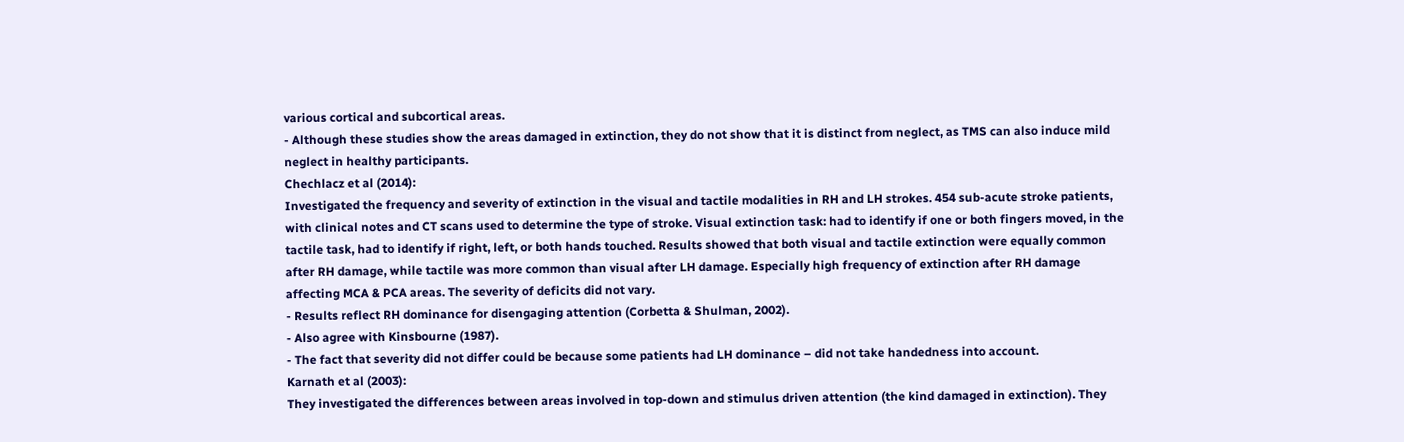various cortical and subcortical areas.
- Although these studies show the areas damaged in extinction, they do not show that it is distinct from neglect, as TMS can also induce mild neglect in healthy participants.
Chechlacz et al (2014):
Investigated the frequency and severity of extinction in the visual and tactile modalities in RH and LH strokes. 454 sub-acute stroke patients, with clinical notes and CT scans used to determine the type of stroke. Visual extinction task: had to identify if one or both fingers moved, in the tactile task, had to identify if right, left, or both hands touched. Results showed that both visual and tactile extinction were equally common after RH damage, while tactile was more common than visual after LH damage. Especially high frequency of extinction after RH damage affecting MCA & PCA areas. The severity of deficits did not vary.
- Results reflect RH dominance for disengaging attention (Corbetta & Shulman, 2002).
- Also agree with Kinsbourne (1987).
- The fact that severity did not differ could be because some patients had LH dominance – did not take handedness into account.
Karnath et al (2003):
They investigated the differences between areas involved in top-down and stimulus driven attention (the kind damaged in extinction). They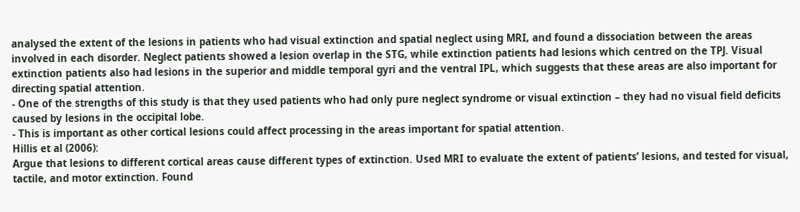analysed the extent of the lesions in patients who had visual extinction and spatial neglect using MRI, and found a dissociation between the areas involved in each disorder. Neglect patients showed a lesion overlap in the STG, while extinction patients had lesions which centred on the TPJ. Visual extinction patients also had lesions in the superior and middle temporal gyri and the ventral IPL, which suggests that these areas are also important for directing spatial attention.
- One of the strengths of this study is that they used patients who had only pure neglect syndrome or visual extinction – they had no visual field deficits caused by lesions in the occipital lobe.
- This is important as other cortical lesions could affect processing in the areas important for spatial attention.
Hillis et al (2006):
Argue that lesions to different cortical areas cause different types of extinction. Used MRI to evaluate the extent of patients’ lesions, and tested for visual, tactile, and motor extinction. Found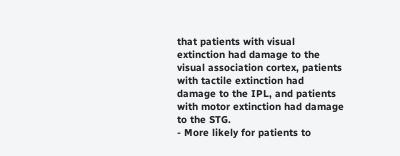that patients with visual extinction had damage to the visual association cortex, patients with tactile extinction had damage to the IPL, and patients with motor extinction had damage to the STG.
- More likely for patients to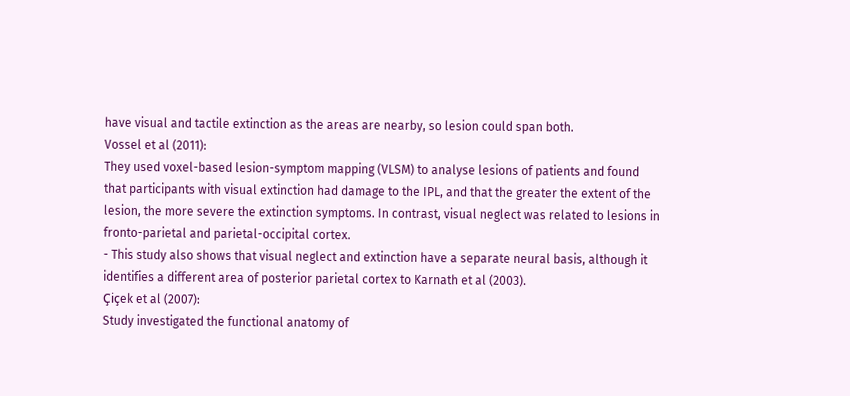have visual and tactile extinction as the areas are nearby, so lesion could span both.
Vossel et al (2011):
They used voxel-based lesion-symptom mapping (VLSM) to analyse lesions of patients and found that participants with visual extinction had damage to the IPL, and that the greater the extent of the lesion, the more severe the extinction symptoms. In contrast, visual neglect was related to lesions in fronto-parietal and parietal-occipital cortex.
- This study also shows that visual neglect and extinction have a separate neural basis, although it identifies a different area of posterior parietal cortex to Karnath et al (2003).
Ҫiҫek et al (2007):
Study investigated the functional anatomy of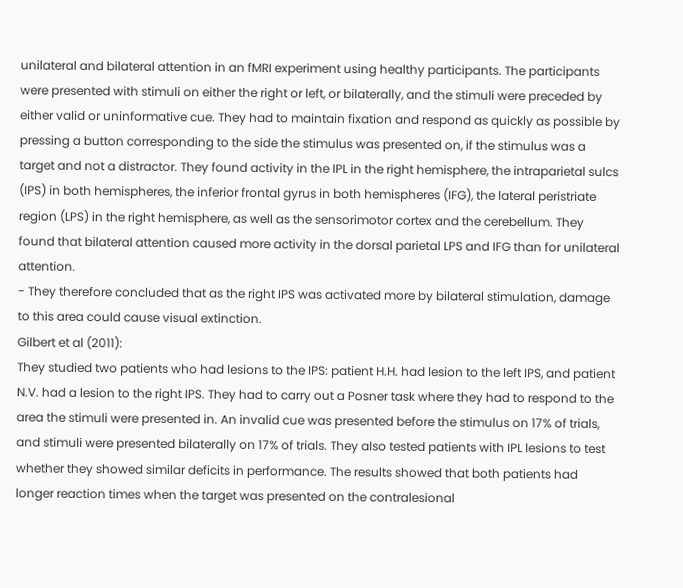unilateral and bilateral attention in an fMRI experiment using healthy participants. The participants were presented with stimuli on either the right or left, or bilaterally, and the stimuli were preceded by either valid or uninformative cue. They had to maintain fixation and respond as quickly as possible by pressing a button corresponding to the side the stimulus was presented on, if the stimulus was a target and not a distractor. They found activity in the IPL in the right hemisphere, the intraparietal sulcs (IPS) in both hemispheres, the inferior frontal gyrus in both hemispheres (IFG), the lateral peristriate region (LPS) in the right hemisphere, as well as the sensorimotor cortex and the cerebellum. They found that bilateral attention caused more activity in the dorsal parietal LPS and IFG than for unilateral attention.
- They therefore concluded that as the right IPS was activated more by bilateral stimulation, damage to this area could cause visual extinction.
Gilbert et al (2011):
They studied two patients who had lesions to the IPS: patient H.H. had lesion to the left IPS, and patient N.V. had a lesion to the right IPS. They had to carry out a Posner task where they had to respond to the area the stimuli were presented in. An invalid cue was presented before the stimulus on 17% of trials, and stimuli were presented bilaterally on 17% of trials. They also tested patients with IPL lesions to test whether they showed similar deficits in performance. The results showed that both patients had longer reaction times when the target was presented on the contralesional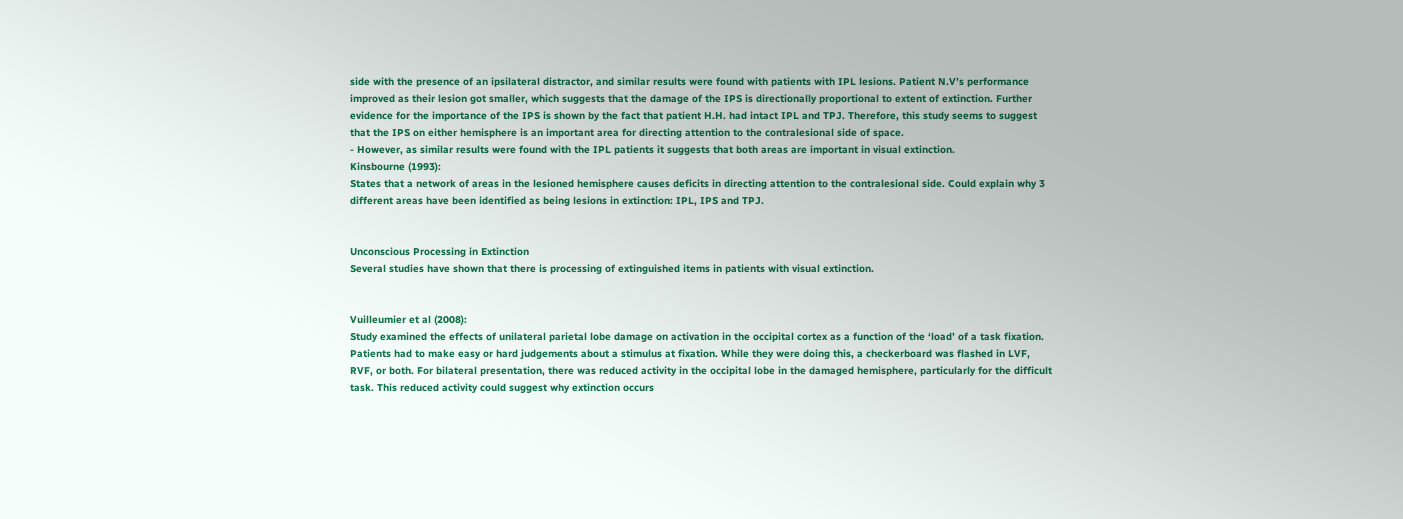side with the presence of an ipsilateral distractor, and similar results were found with patients with IPL lesions. Patient N.V’s performance improved as their lesion got smaller, which suggests that the damage of the IPS is directionally proportional to extent of extinction. Further evidence for the importance of the IPS is shown by the fact that patient H.H. had intact IPL and TPJ. Therefore, this study seems to suggest that the IPS on either hemisphere is an important area for directing attention to the contralesional side of space.
- However, as similar results were found with the IPL patients it suggests that both areas are important in visual extinction.
Kinsbourne (1993):
States that a network of areas in the lesioned hemisphere causes deficits in directing attention to the contralesional side. Could explain why 3 different areas have been identified as being lesions in extinction: IPL, IPS and TPJ.


Unconscious Processing in Extinction
Several studies have shown that there is processing of extinguished items in patients with visual extinction.


Vuilleumier et al (2008):
Study examined the effects of unilateral parietal lobe damage on activation in the occipital cortex as a function of the ‘load’ of a task fixation. Patients had to make easy or hard judgements about a stimulus at fixation. While they were doing this, a checkerboard was flashed in LVF, RVF, or both. For bilateral presentation, there was reduced activity in the occipital lobe in the damaged hemisphere, particularly for the difficult task. This reduced activity could suggest why extinction occurs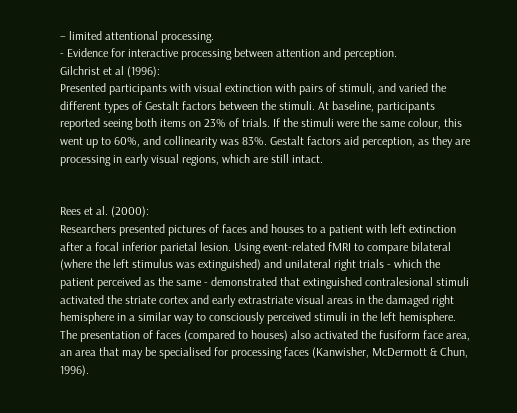– limited attentional processing.
- Evidence for interactive processing between attention and perception.
Gilchrist et al (1996):
Presented participants with visual extinction with pairs of stimuli, and varied the different types of Gestalt factors between the stimuli. At baseline, participants reported seeing both items on 23% of trials. If the stimuli were the same colour, this went up to 60%, and collinearity was 83%. Gestalt factors aid perception, as they are processing in early visual regions, which are still intact.


Rees et al. (2000):
Researchers presented pictures of faces and houses to a patient with left extinction after a focal inferior parietal lesion. Using event-related fMRI to compare bilateral (where the left stimulus was extinguished) and unilateral right trials - which the patient perceived as the same - demonstrated that extinguished contralesional stimuli activated the striate cortex and early extrastriate visual areas in the damaged right hemisphere in a similar way to consciously perceived stimuli in the left hemisphere. The presentation of faces (compared to houses) also activated the fusiform face area, an area that may be specialised for processing faces (Kanwisher, McDermott & Chun, 1996).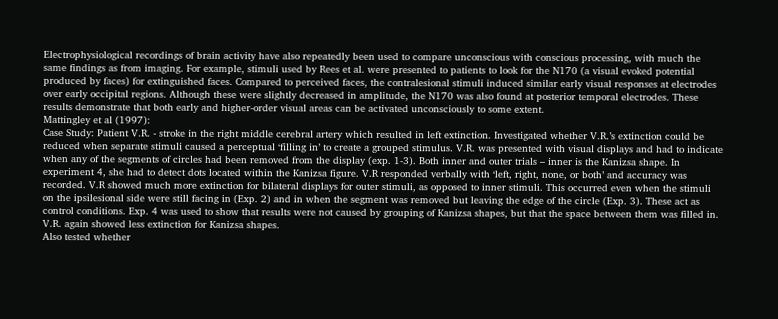Electrophysiological recordings of brain activity have also repeatedly been used to compare unconscious with conscious processing, with much the same findings as from imaging. For example, stimuli used by Rees et al. were presented to patients to look for the N170 (a visual evoked potential produced by faces) for extinguished faces. Compared to perceived faces, the contralesional stimuli induced similar early visual responses at electrodes over early occipital regions. Although these were slightly decreased in amplitude, the N170 was also found at posterior temporal electrodes. These results demonstrate that both early and higher-order visual areas can be activated unconsciously to some extent.
Mattingley et al (1997):
Case Study: Patient V.R. - stroke in the right middle cerebral artery which resulted in left extinction. Investigated whether V.R.’s extinction could be reduced when separate stimuli caused a perceptual ‘filling in’ to create a grouped stimulus. V.R. was presented with visual displays and had to indicate when any of the segments of circles had been removed from the display (exp. 1-3). Both inner and outer trials – inner is the Kanizsa shape. In experiment 4, she had to detect dots located within the Kanizsa figure. V.R responded verbally with ‘left, right, none, or both’ and accuracy was recorded. V.R showed much more extinction for bilateral displays for outer stimuli, as opposed to inner stimuli. This occurred even when the stimuli on the ipsilesional side were still facing in (Exp. 2) and in when the segment was removed but leaving the edge of the circle (Exp. 3). These act as control conditions. Exp. 4 was used to show that results were not caused by grouping of Kanizsa shapes, but that the space between them was filled in. V.R. again showed less extinction for Kanizsa shapes.
Also tested whether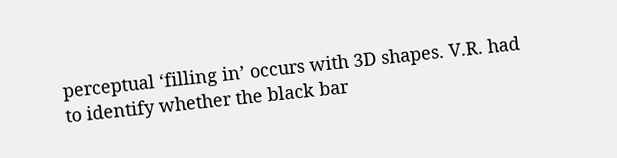perceptual ‘filling in’ occurs with 3D shapes. V.R. had to identify whether the black bar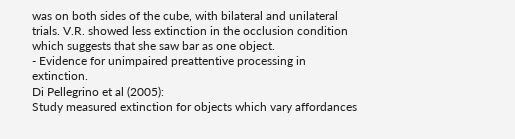was on both sides of the cube, with bilateral and unilateral trials. V.R. showed less extinction in the occlusion condition which suggests that she saw bar as one object.
- Evidence for unimpaired preattentive processing in extinction.
Di Pellegrino et al (2005):
Study measured extinction for objects which vary affordances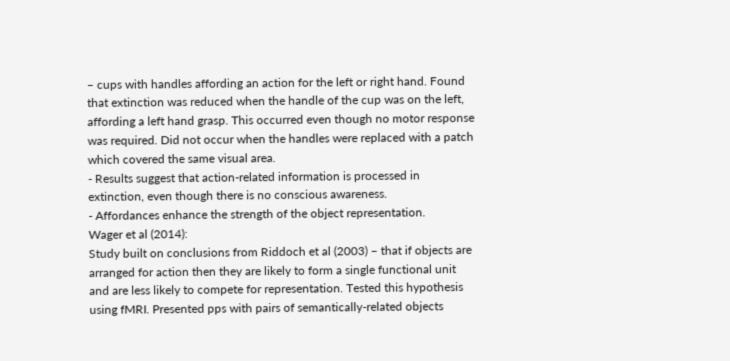– cups with handles affording an action for the left or right hand. Found that extinction was reduced when the handle of the cup was on the left, affording a left hand grasp. This occurred even though no motor response was required. Did not occur when the handles were replaced with a patch which covered the same visual area.
- Results suggest that action-related information is processed in extinction, even though there is no conscious awareness.
- Affordances enhance the strength of the object representation.
Wager et al (2014):
Study built on conclusions from Riddoch et al (2003) – that if objects are arranged for action then they are likely to form a single functional unit and are less likely to compete for representation. Tested this hypothesis using fMRI. Presented pps with pairs of semantically-related objects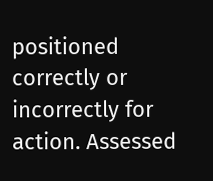positioned correctly or incorrectly for action. Assessed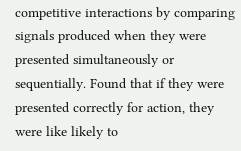competitive interactions by comparing signals produced when they were presented simultaneously or sequentially. Found that if they were presented correctly for action, they were like likely to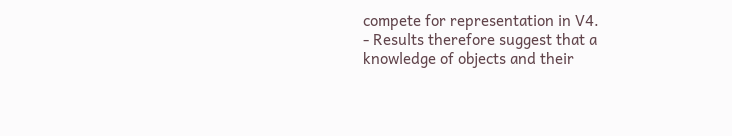compete for representation in V4.
- Results therefore suggest that a knowledge of objects and their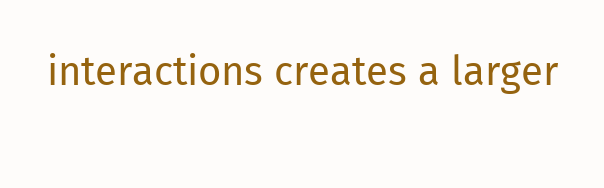interactions creates a larger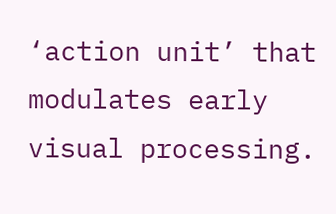‘action unit’ that modulates early visual processing.